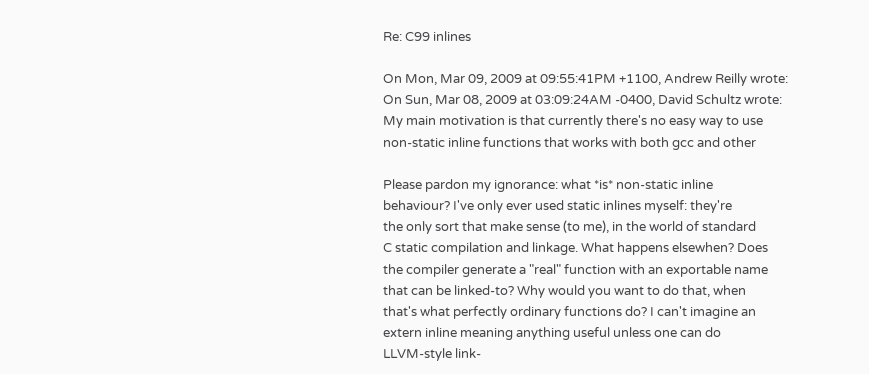Re: C99 inlines

On Mon, Mar 09, 2009 at 09:55:41PM +1100, Andrew Reilly wrote:
On Sun, Mar 08, 2009 at 03:09:24AM -0400, David Schultz wrote:
My main motivation is that currently there's no easy way to use
non-static inline functions that works with both gcc and other

Please pardon my ignorance: what *is* non-static inline
behaviour? I've only ever used static inlines myself: they're
the only sort that make sense (to me), in the world of standard
C static compilation and linkage. What happens elsewhen? Does
the compiler generate a "real" function with an exportable name
that can be linked-to? Why would you want to do that, when
that's what perfectly ordinary functions do? I can't imagine an
extern inline meaning anything useful unless one can do
LLVM-style link-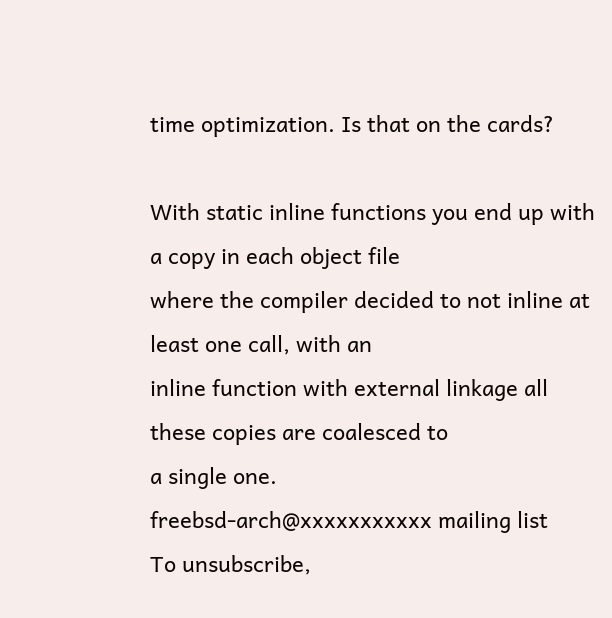time optimization. Is that on the cards?

With static inline functions you end up with a copy in each object file
where the compiler decided to not inline at least one call, with an
inline function with external linkage all these copies are coalesced to
a single one.
freebsd-arch@xxxxxxxxxxx mailing list
To unsubscribe,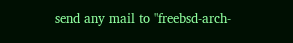send any mail to "freebsd-arch-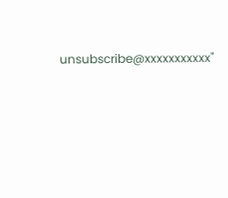unsubscribe@xxxxxxxxxxx"